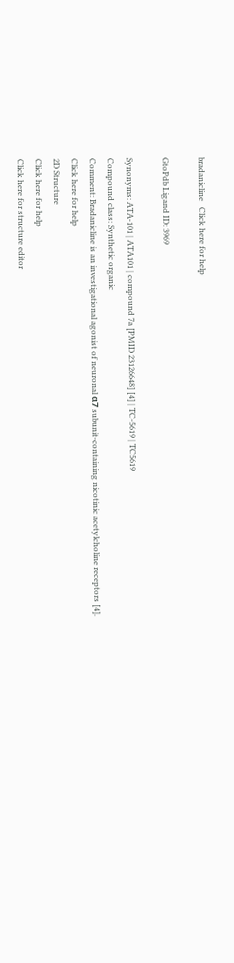bradanicline   Click here for help

GtoPdb Ligand ID: 3969

Synonyms: ATA-101 | ATA101 | compound 7a [PMID 23126648] [4] | TC-5619 | TC5619
Compound class: Synthetic organic
Comment: Bradanicline is an investigational agonist of neuronal α7 subunit-containing nicotinic acetylcholine receptors [4].
Click here for help
2D Structure
Click here for help
Click here for structure editor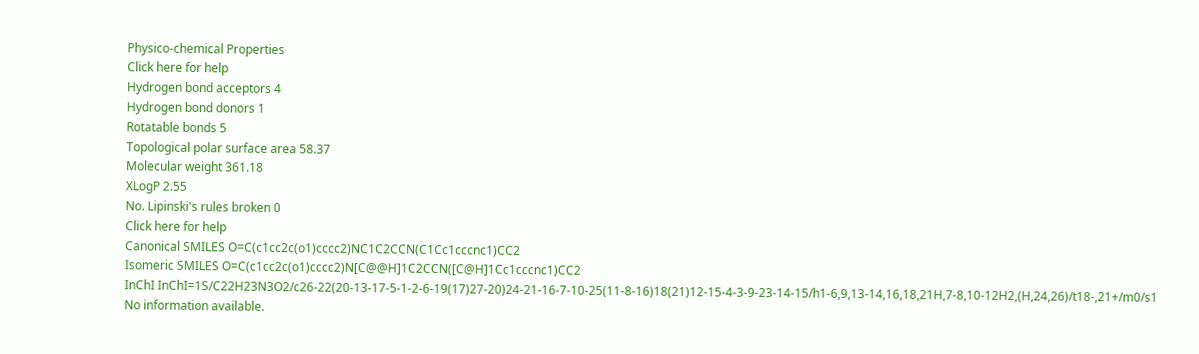Physico-chemical Properties
Click here for help
Hydrogen bond acceptors 4
Hydrogen bond donors 1
Rotatable bonds 5
Topological polar surface area 58.37
Molecular weight 361.18
XLogP 2.55
No. Lipinski's rules broken 0
Click here for help
Canonical SMILES O=C(c1cc2c(o1)cccc2)NC1C2CCN(C1Cc1cccnc1)CC2
Isomeric SMILES O=C(c1cc2c(o1)cccc2)N[C@@H]1C2CCN([C@H]1Cc1cccnc1)CC2
InChI InChI=1S/C22H23N3O2/c26-22(20-13-17-5-1-2-6-19(17)27-20)24-21-16-7-10-25(11-8-16)18(21)12-15-4-3-9-23-14-15/h1-6,9,13-14,16,18,21H,7-8,10-12H2,(H,24,26)/t18-,21+/m0/s1
No information available.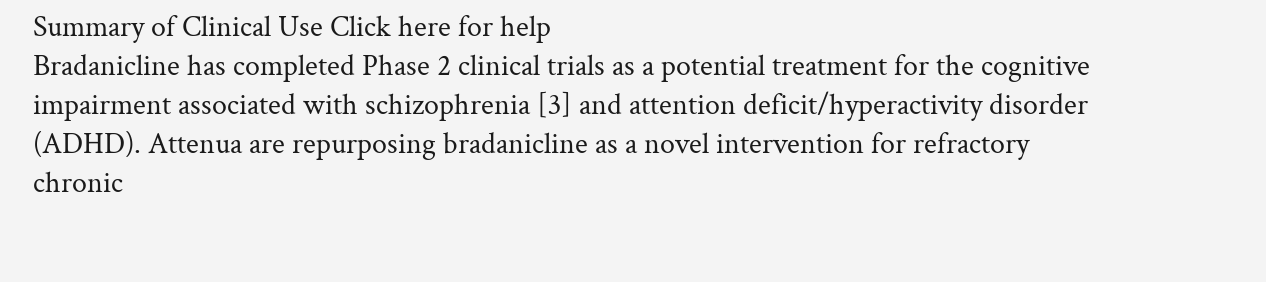Summary of Clinical Use Click here for help
Bradanicline has completed Phase 2 clinical trials as a potential treatment for the cognitive impairment associated with schizophrenia [3] and attention deficit/hyperactivity disorder (ADHD). Attenua are repurposing bradanicline as a novel intervention for refractory chronic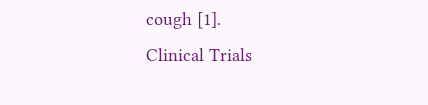cough [1].
Clinical Trials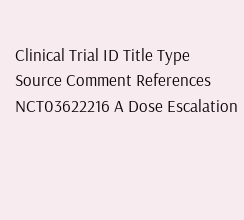Clinical Trial ID Title Type Source Comment References
NCT03622216 A Dose Escalation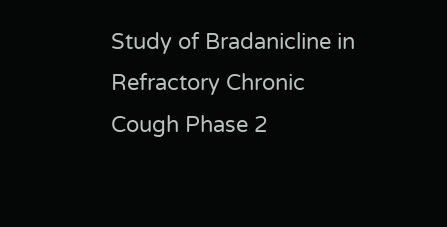Study of Bradanicline in Refractory Chronic Cough Phase 2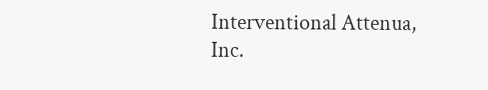Interventional Attenua, Inc.